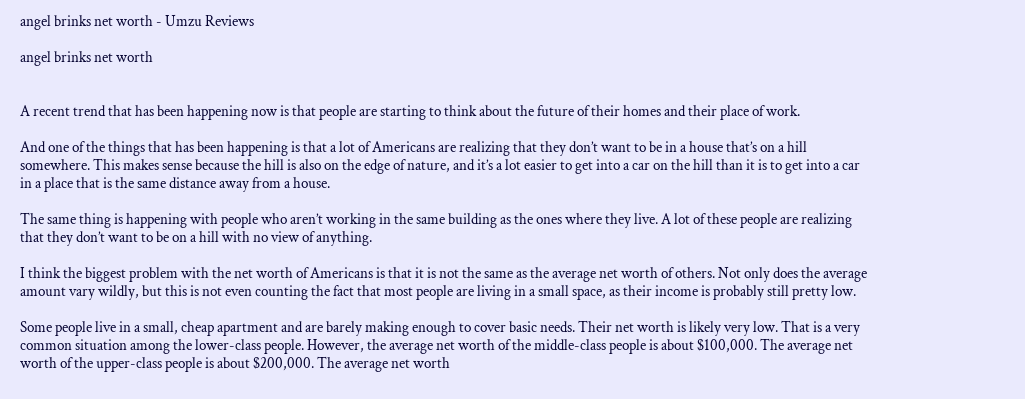angel brinks net worth - Umzu Reviews

angel brinks net worth


A recent trend that has been happening now is that people are starting to think about the future of their homes and their place of work.

And one of the things that has been happening is that a lot of Americans are realizing that they don’t want to be in a house that’s on a hill somewhere. This makes sense because the hill is also on the edge of nature, and it’s a lot easier to get into a car on the hill than it is to get into a car in a place that is the same distance away from a house.

The same thing is happening with people who aren’t working in the same building as the ones where they live. A lot of these people are realizing that they don’t want to be on a hill with no view of anything.

I think the biggest problem with the net worth of Americans is that it is not the same as the average net worth of others. Not only does the average amount vary wildly, but this is not even counting the fact that most people are living in a small space, as their income is probably still pretty low.

Some people live in a small, cheap apartment and are barely making enough to cover basic needs. Their net worth is likely very low. That is a very common situation among the lower-class people. However, the average net worth of the middle-class people is about $100,000. The average net worth of the upper-class people is about $200,000. The average net worth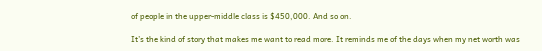of people in the upper-middle class is $450,000. And so on.

It’s the kind of story that makes me want to read more. It reminds me of the days when my net worth was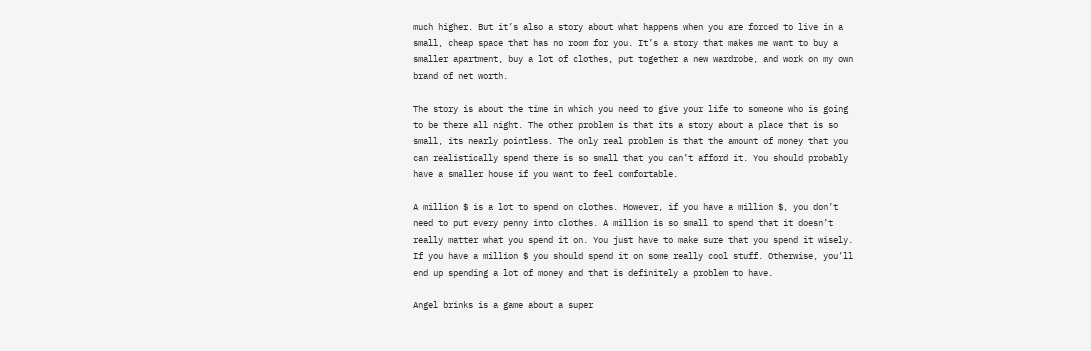much higher. But it’s also a story about what happens when you are forced to live in a small, cheap space that has no room for you. It’s a story that makes me want to buy a smaller apartment, buy a lot of clothes, put together a new wardrobe, and work on my own brand of net worth.

The story is about the time in which you need to give your life to someone who is going to be there all night. The other problem is that its a story about a place that is so small, its nearly pointless. The only real problem is that the amount of money that you can realistically spend there is so small that you can’t afford it. You should probably have a smaller house if you want to feel comfortable.

A million $ is a lot to spend on clothes. However, if you have a million $, you don’t need to put every penny into clothes. A million is so small to spend that it doesn’t really matter what you spend it on. You just have to make sure that you spend it wisely. If you have a million $ you should spend it on some really cool stuff. Otherwise, you’ll end up spending a lot of money and that is definitely a problem to have.

Angel brinks is a game about a super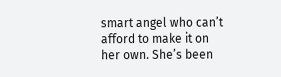smart angel who can’t afford to make it on her own. She’s been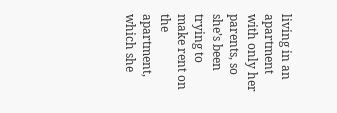living in an apartment with only her parents, so she’s been trying to make rent on the apartment, which she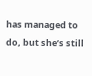has managed to do, but she’s still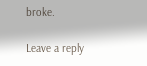broke.

Leave a reply